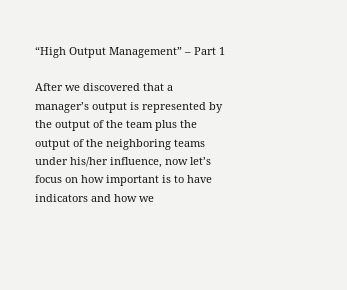“High Output Management” – Part 1

After we discovered that a manager’s output is represented by the output of the team plus the output of the neighboring teams under his/her influence, now let’s focus on how important is to have indicators and how we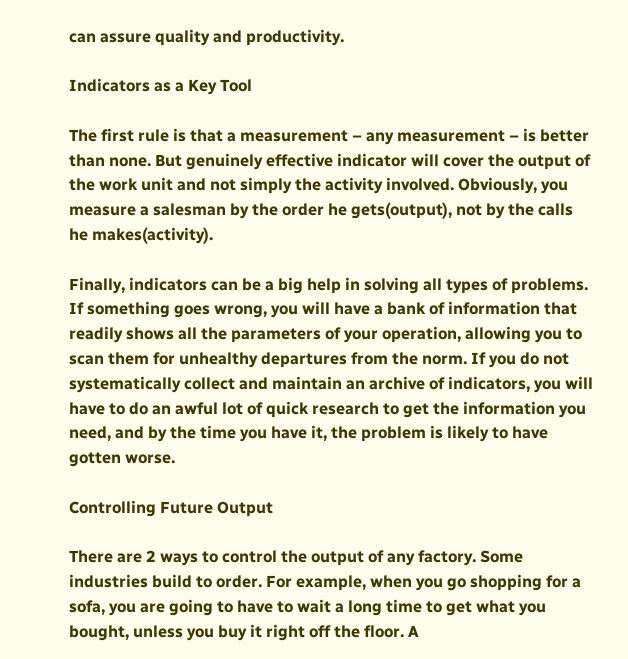can assure quality and productivity.

Indicators as a Key Tool

The first rule is that a measurement – any measurement – is better than none. But genuinely effective indicator will cover the output of the work unit and not simply the activity involved. Obviously, you measure a salesman by the order he gets(output), not by the calls he makes(activity).

Finally, indicators can be a big help in solving all types of problems. If something goes wrong, you will have a bank of information that readily shows all the parameters of your operation, allowing you to scan them for unhealthy departures from the norm. If you do not systematically collect and maintain an archive of indicators, you will have to do an awful lot of quick research to get the information you need, and by the time you have it, the problem is likely to have gotten worse.

Controlling Future Output

There are 2 ways to control the output of any factory. Some industries build to order. For example, when you go shopping for a sofa, you are going to have to wait a long time to get what you bought, unless you buy it right off the floor. A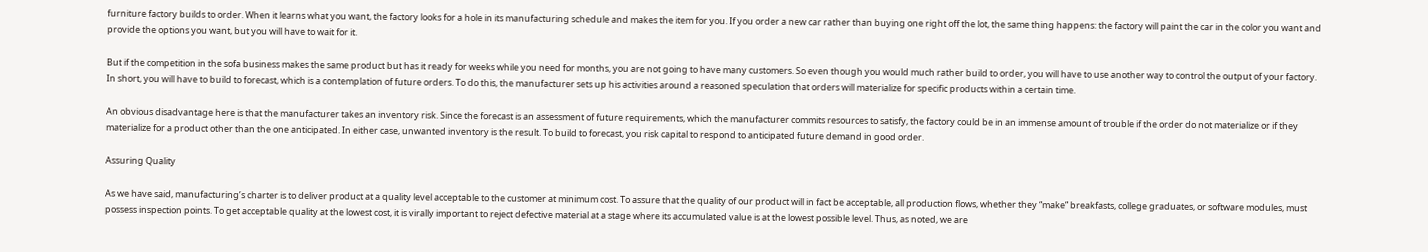furniture factory builds to order. When it learns what you want, the factory looks for a hole in its manufacturing schedule and makes the item for you. If you order a new car rather than buying one right off the lot, the same thing happens: the factory will paint the car in the color you want and provide the options you want, but you will have to wait for it.

But if the competition in the sofa business makes the same product but has it ready for weeks while you need for months, you are not going to have many customers. So even though you would much rather build to order, you will have to use another way to control the output of your factory. In short, you will have to build to forecast, which is a contemplation of future orders. To do this, the manufacturer sets up his activities around a reasoned speculation that orders will materialize for specific products within a certain time.

An obvious disadvantage here is that the manufacturer takes an inventory risk. Since the forecast is an assessment of future requirements, which the manufacturer commits resources to satisfy, the factory could be in an immense amount of trouble if the order do not materialize or if they materialize for a product other than the one anticipated. In either case, unwanted inventory is the result. To build to forecast, you risk capital to respond to anticipated future demand in good order.

Assuring Quality

As we have said, manufacturing’s charter is to deliver product at a quality level acceptable to the customer at minimum cost. To assure that the quality of our product will in fact be acceptable, all production flows, whether they “make” breakfasts, college graduates, or software modules, must possess inspection points. To get acceptable quality at the lowest cost, it is virally important to reject defective material at a stage where its accumulated value is at the lowest possible level. Thus, as noted, we are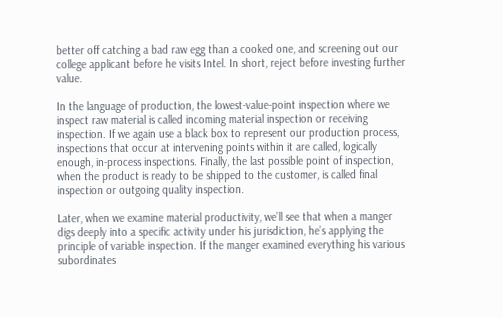better off catching a bad raw egg than a cooked one, and screening out our college applicant before he visits Intel. In short, reject before investing further value.

In the language of production, the lowest-value-point inspection where we inspect raw material is called incoming material inspection or receiving inspection. If we again use a black box to represent our production process, inspections that occur at intervening points within it are called, logically enough, in-process inspections. Finally, the last possible point of inspection, when the product is ready to be shipped to the customer, is called final inspection or outgoing quality inspection.

Later, when we examine material productivity, we’ll see that when a manger digs deeply into a specific activity under his jurisdiction, he’s applying the principle of variable inspection. If the manger examined everything his various subordinates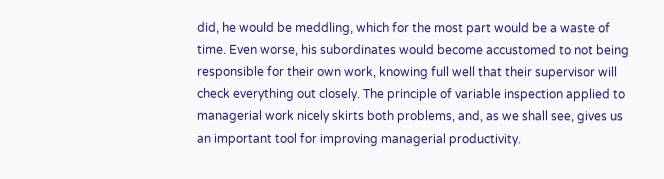did, he would be meddling, which for the most part would be a waste of time. Even worse, his subordinates would become accustomed to not being responsible for their own work, knowing full well that their supervisor will check everything out closely. The principle of variable inspection applied to managerial work nicely skirts both problems, and, as we shall see, gives us an important tool for improving managerial productivity.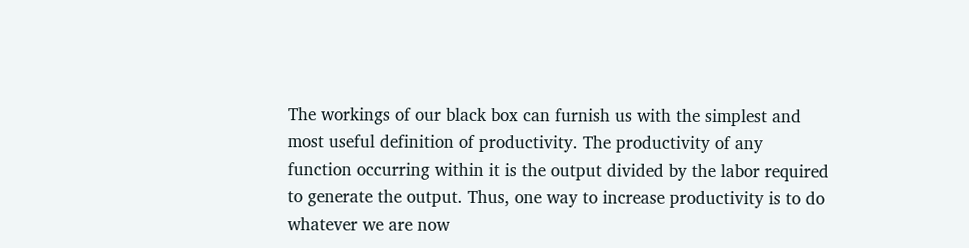The workings of our black box can furnish us with the simplest and most useful definition of productivity. The productivity of any function occurring within it is the output divided by the labor required to generate the output. Thus, one way to increase productivity is to do whatever we are now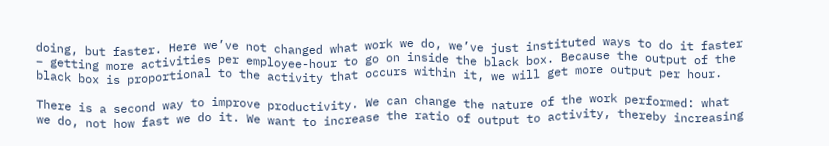doing, but faster. Here we’ve not changed what work we do, we’ve just instituted ways to do it faster – getting more activities per employee-hour to go on inside the black box. Because the output of the black box is proportional to the activity that occurs within it, we will get more output per hour.

There is a second way to improve productivity. We can change the nature of the work performed: what we do, not how fast we do it. We want to increase the ratio of output to activity, thereby increasing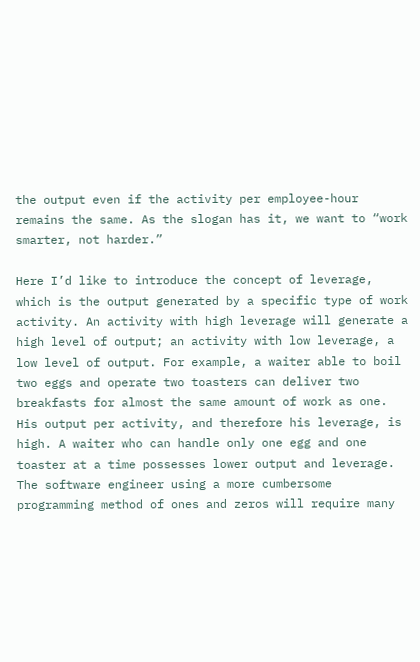the output even if the activity per employee-hour remains the same. As the slogan has it, we want to “work smarter, not harder.”

Here I’d like to introduce the concept of leverage, which is the output generated by a specific type of work activity. An activity with high leverage will generate a high level of output; an activity with low leverage, a low level of output. For example, a waiter able to boil two eggs and operate two toasters can deliver two breakfasts for almost the same amount of work as one. His output per activity, and therefore his leverage, is high. A waiter who can handle only one egg and one toaster at a time possesses lower output and leverage. The software engineer using a more cumbersome programming method of ones and zeros will require many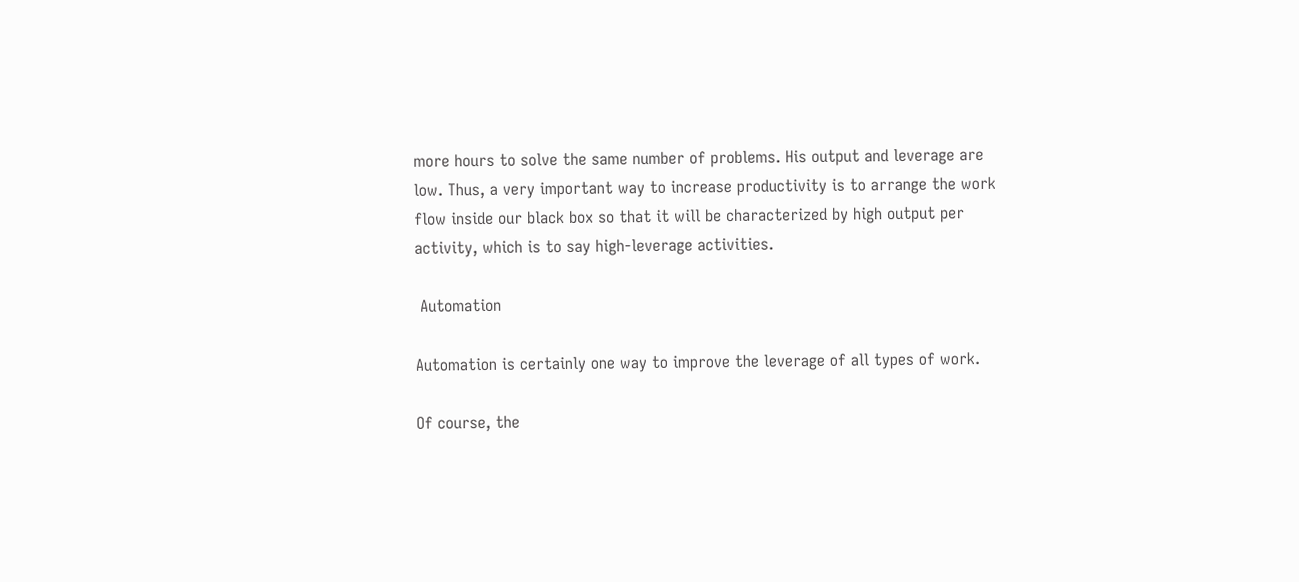more hours to solve the same number of problems. His output and leverage are low. Thus, a very important way to increase productivity is to arrange the work flow inside our black box so that it will be characterized by high output per activity, which is to say high-leverage activities.

 Automation

Automation is certainly one way to improve the leverage of all types of work.

Of course, the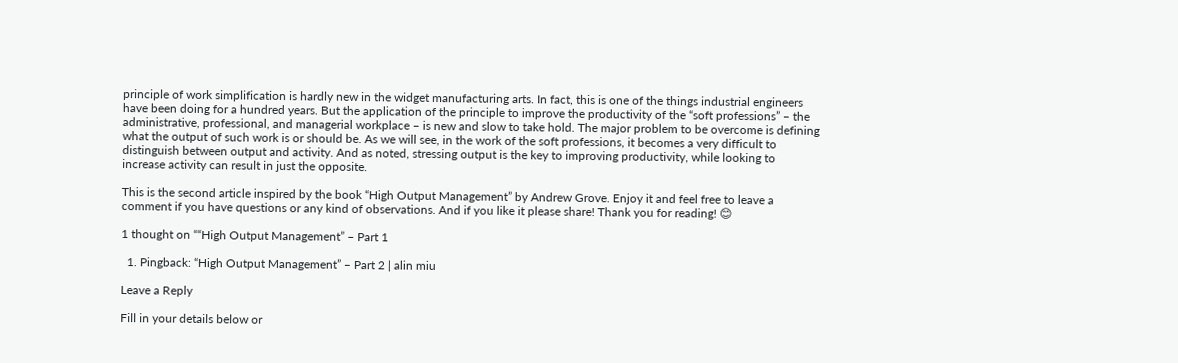principle of work simplification is hardly new in the widget manufacturing arts. In fact, this is one of the things industrial engineers have been doing for a hundred years. But the application of the principle to improve the productivity of the “soft professions” – the administrative, professional, and managerial workplace – is new and slow to take hold. The major problem to be overcome is defining what the output of such work is or should be. As we will see, in the work of the soft professions, it becomes a very difficult to distinguish between output and activity. And as noted, stressing output is the key to improving productivity, while looking to increase activity can result in just the opposite.

This is the second article inspired by the book “High Output Management” by Andrew Grove. Enjoy it and feel free to leave a comment if you have questions or any kind of observations. And if you like it please share! Thank you for reading! 😊

1 thought on ““High Output Management” – Part 1

  1. Pingback: “High Output Management” – Part 2 | alin miu

Leave a Reply

Fill in your details below or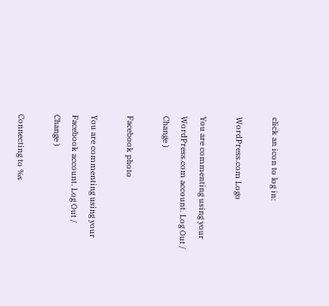click an icon to log in:

WordPress.com Logo

You are commenting using your WordPress.com account. Log Out /  Change )

Facebook photo

You are commenting using your Facebook account. Log Out /  Change )

Connecting to %s